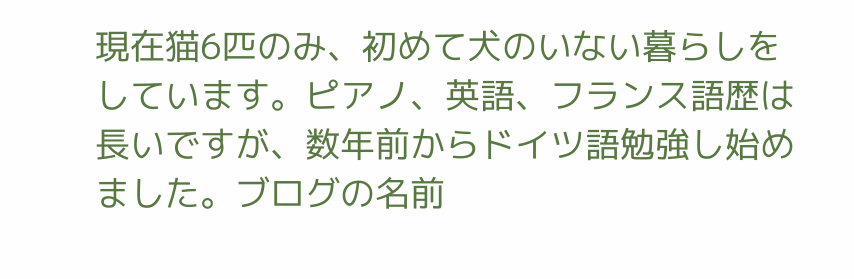現在猫6匹のみ、初めて犬のいない暮らしをしています。ピアノ、英語、フランス語歴は長いですが、数年前からドイツ語勉強し始めました。ブログの名前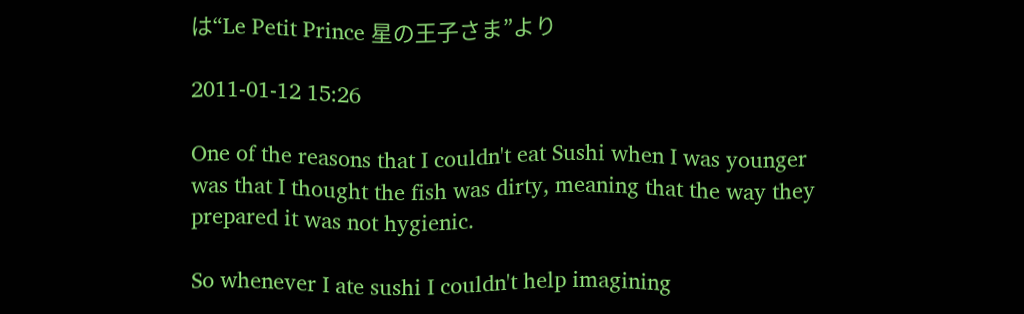は“Le Petit Prince 星の王子さま”より

2011-01-12 15:26

One of the reasons that I couldn't eat Sushi when I was younger was that I thought the fish was dirty, meaning that the way they prepared it was not hygienic.

So whenever I ate sushi I couldn't help imagining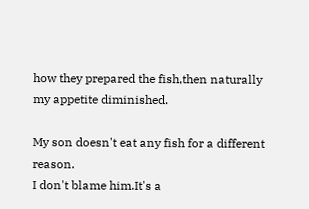how they prepared the fish,then naturally my appetite diminished.

My son doesn't eat any fish for a different reason.
I don't blame him.It's a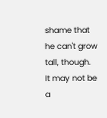shame that he can't grow tall, though.
It may not be a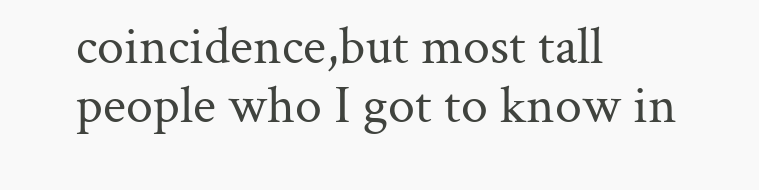coincidence,but most tall people who I got to know in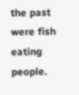the past were fish eating people.